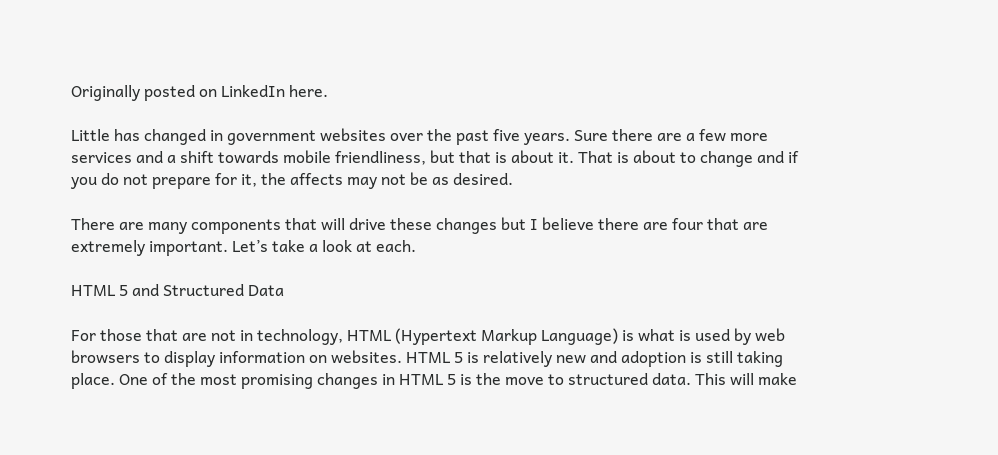Originally posted on LinkedIn here.

Little has changed in government websites over the past five years. Sure there are a few more services and a shift towards mobile friendliness, but that is about it. That is about to change and if you do not prepare for it, the affects may not be as desired.

There are many components that will drive these changes but I believe there are four that are extremely important. Let’s take a look at each.

HTML 5 and Structured Data

For those that are not in technology, HTML (Hypertext Markup Language) is what is used by web browsers to display information on websites. HTML 5 is relatively new and adoption is still taking place. One of the most promising changes in HTML 5 is the move to structured data. This will make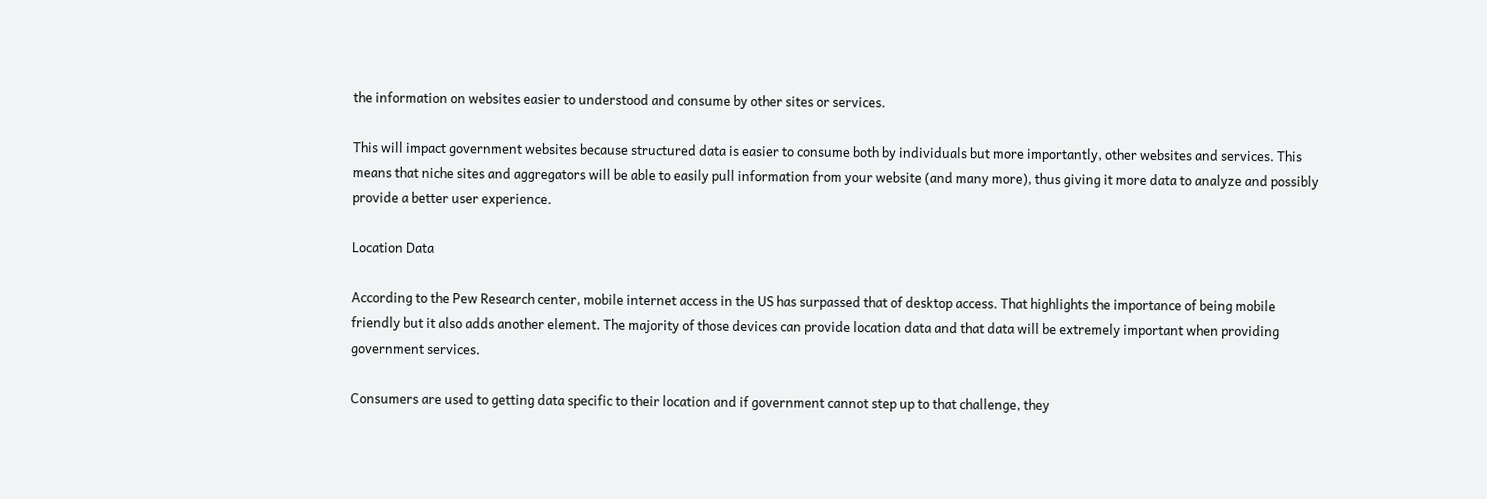the information on websites easier to understood and consume by other sites or services.

This will impact government websites because structured data is easier to consume both by individuals but more importantly, other websites and services. This means that niche sites and aggregators will be able to easily pull information from your website (and many more), thus giving it more data to analyze and possibly provide a better user experience.

Location Data

According to the Pew Research center, mobile internet access in the US has surpassed that of desktop access. That highlights the importance of being mobile friendly but it also adds another element. The majority of those devices can provide location data and that data will be extremely important when providing government services.

Consumers are used to getting data specific to their location and if government cannot step up to that challenge, they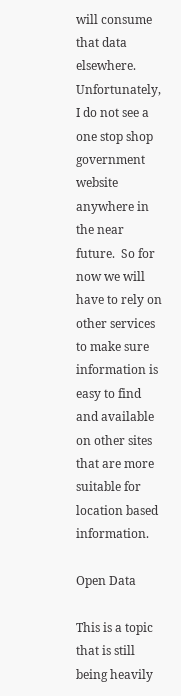will consume that data elsewhere. Unfortunately, I do not see a one stop shop government website anywhere in the near future.  So for now we will have to rely on other services to make sure information is easy to find and available on other sites that are more suitable for location based information.

Open Data

This is a topic that is still being heavily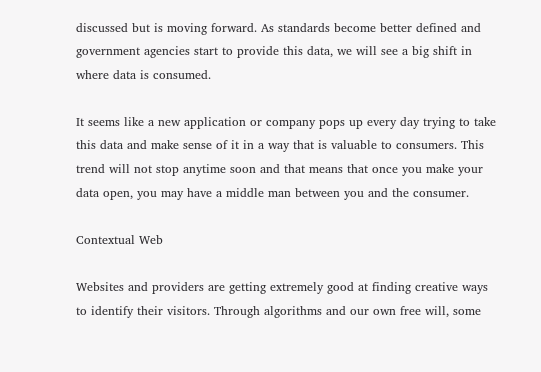discussed but is moving forward. As standards become better defined and government agencies start to provide this data, we will see a big shift in where data is consumed.

It seems like a new application or company pops up every day trying to take this data and make sense of it in a way that is valuable to consumers. This trend will not stop anytime soon and that means that once you make your data open, you may have a middle man between you and the consumer.

Contextual Web

Websites and providers are getting extremely good at finding creative ways to identify their visitors. Through algorithms and our own free will, some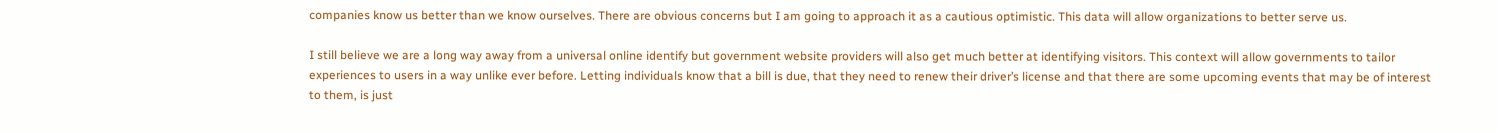companies know us better than we know ourselves. There are obvious concerns but I am going to approach it as a cautious optimistic. This data will allow organizations to better serve us.

I still believe we are a long way away from a universal online identify but government website providers will also get much better at identifying visitors. This context will allow governments to tailor experiences to users in a way unlike ever before. Letting individuals know that a bill is due, that they need to renew their driver’s license and that there are some upcoming events that may be of interest to them, is just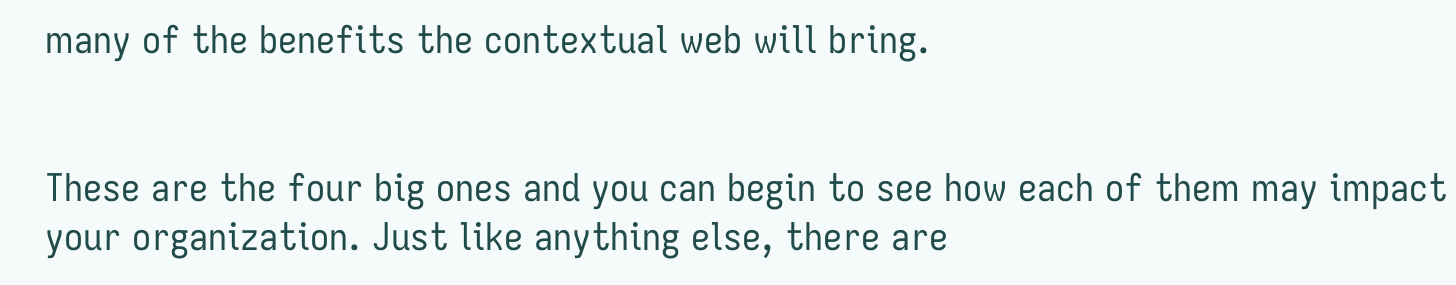many of the benefits the contextual web will bring.


These are the four big ones and you can begin to see how each of them may impact your organization. Just like anything else, there are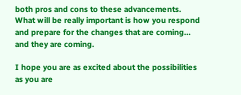both pros and cons to these advancements. What will be really important is how you respond and prepare for the changes that are coming… and they are coming.

I hope you are as excited about the possibilities as you are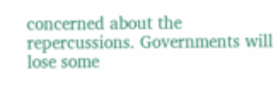concerned about the repercussions. Governments will lose some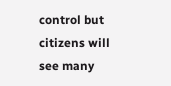control but citizens will see many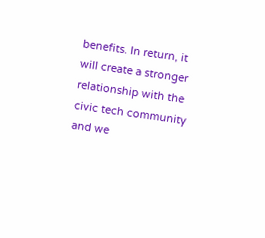benefits. In return, it will create a stronger relationship with the civic tech community and we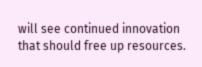will see continued innovation that should free up resources.